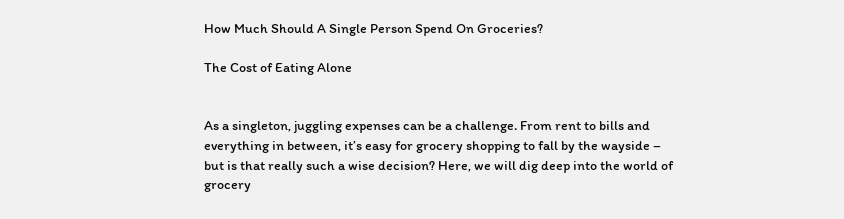How Much Should A Single Person Spend On Groceries?

The Cost of Eating Alone


As a singleton, juggling expenses can be a challenge. From rent to bills and everything in between, it’s easy for grocery shopping to fall by the wayside – but is that really such a wise decision? Here, we will dig deep into the world of grocery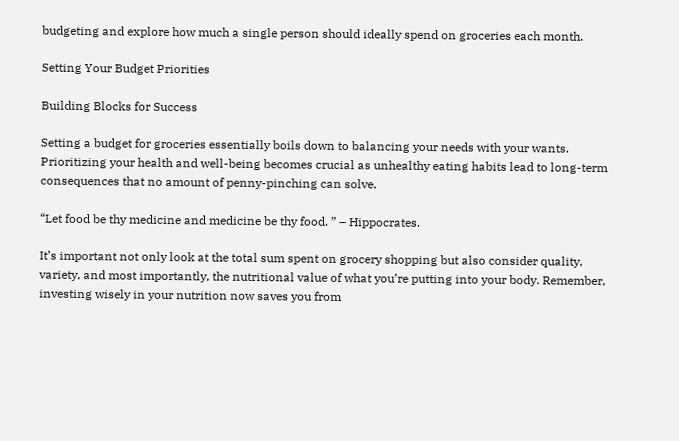budgeting and explore how much a single person should ideally spend on groceries each month.

Setting Your Budget Priorities

Building Blocks for Success

Setting a budget for groceries essentially boils down to balancing your needs with your wants. Prioritizing your health and well-being becomes crucial as unhealthy eating habits lead to long-term consequences that no amount of penny-pinching can solve.

“Let food be thy medicine and medicine be thy food. ” – Hippocrates.

It’s important not only look at the total sum spent on grocery shopping but also consider quality, variety, and most importantly, the nutritional value of what you’re putting into your body. Remember, investing wisely in your nutrition now saves you from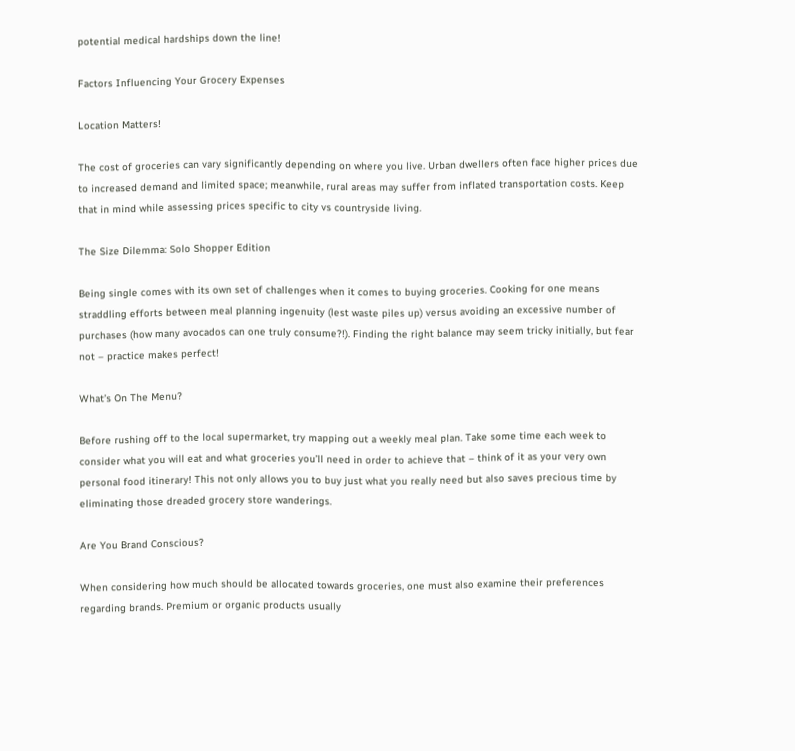potential medical hardships down the line!

Factors Influencing Your Grocery Expenses

Location Matters!

The cost of groceries can vary significantly depending on where you live. Urban dwellers often face higher prices due to increased demand and limited space; meanwhile, rural areas may suffer from inflated transportation costs. Keep that in mind while assessing prices specific to city vs countryside living.

The Size Dilemma: Solo Shopper Edition

Being single comes with its own set of challenges when it comes to buying groceries. Cooking for one means straddling efforts between meal planning ingenuity (lest waste piles up) versus avoiding an excessive number of purchases (how many avocados can one truly consume?!). Finding the right balance may seem tricky initially, but fear not – practice makes perfect!

What’s On The Menu?

Before rushing off to the local supermarket, try mapping out a weekly meal plan. Take some time each week to consider what you will eat and what groceries you’ll need in order to achieve that – think of it as your very own personal food itinerary! This not only allows you to buy just what you really need but also saves precious time by eliminating those dreaded grocery store wanderings.

Are You Brand Conscious?

When considering how much should be allocated towards groceries, one must also examine their preferences regarding brands. Premium or organic products usually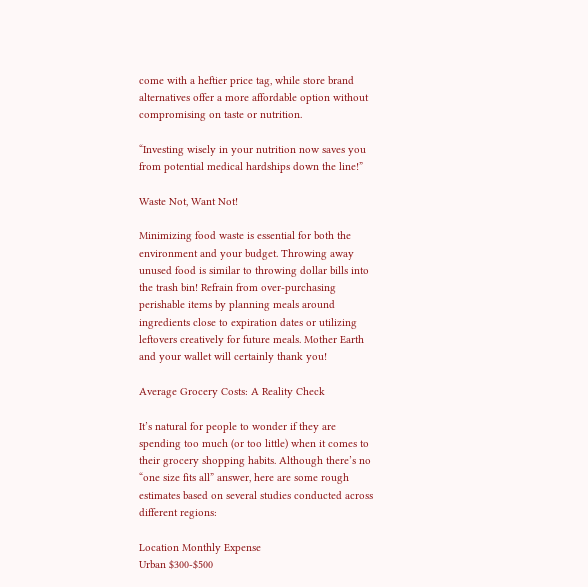come with a heftier price tag, while store brand alternatives offer a more affordable option without compromising on taste or nutrition.

“Investing wisely in your nutrition now saves you from potential medical hardships down the line!”

Waste Not, Want Not!

Minimizing food waste is essential for both the environment and your budget. Throwing away unused food is similar to throwing dollar bills into the trash bin! Refrain from over-purchasing perishable items by planning meals around ingredients close to expiration dates or utilizing leftovers creatively for future meals. Mother Earth and your wallet will certainly thank you!

Average Grocery Costs: A Reality Check

It’s natural for people to wonder if they are spending too much (or too little) when it comes to their grocery shopping habits. Although there’s no “one size fits all” answer, here are some rough estimates based on several studies conducted across different regions:

Location Monthly Expense
Urban $300-$500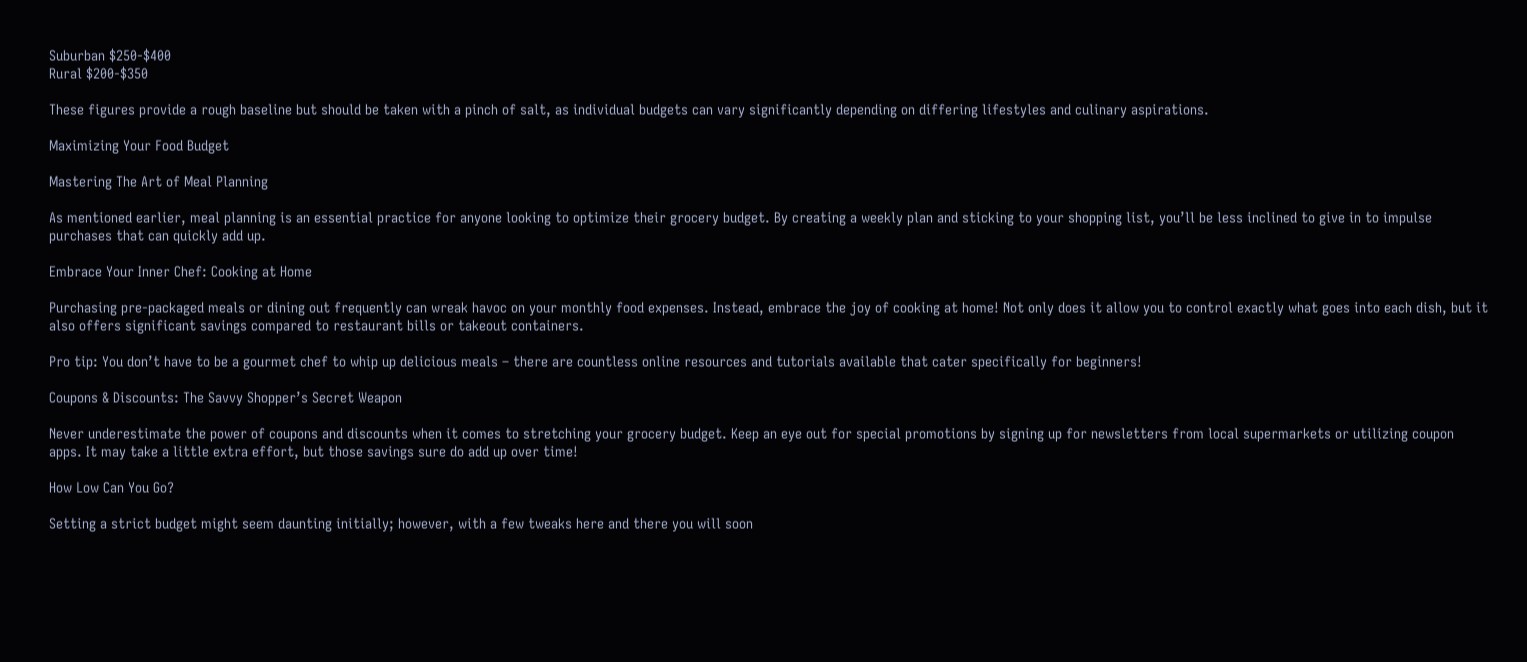Suburban $250-$400
Rural $200-$350

These figures provide a rough baseline but should be taken with a pinch of salt, as individual budgets can vary significantly depending on differing lifestyles and culinary aspirations.

Maximizing Your Food Budget

Mastering The Art of Meal Planning

As mentioned earlier, meal planning is an essential practice for anyone looking to optimize their grocery budget. By creating a weekly plan and sticking to your shopping list, you’ll be less inclined to give in to impulse purchases that can quickly add up.

Embrace Your Inner Chef: Cooking at Home

Purchasing pre-packaged meals or dining out frequently can wreak havoc on your monthly food expenses. Instead, embrace the joy of cooking at home! Not only does it allow you to control exactly what goes into each dish, but it also offers significant savings compared to restaurant bills or takeout containers.

Pro tip: You don’t have to be a gourmet chef to whip up delicious meals – there are countless online resources and tutorials available that cater specifically for beginners!

Coupons & Discounts: The Savvy Shopper’s Secret Weapon

Never underestimate the power of coupons and discounts when it comes to stretching your grocery budget. Keep an eye out for special promotions by signing up for newsletters from local supermarkets or utilizing coupon apps. It may take a little extra effort, but those savings sure do add up over time!

How Low Can You Go?

Setting a strict budget might seem daunting initially; however, with a few tweaks here and there you will soon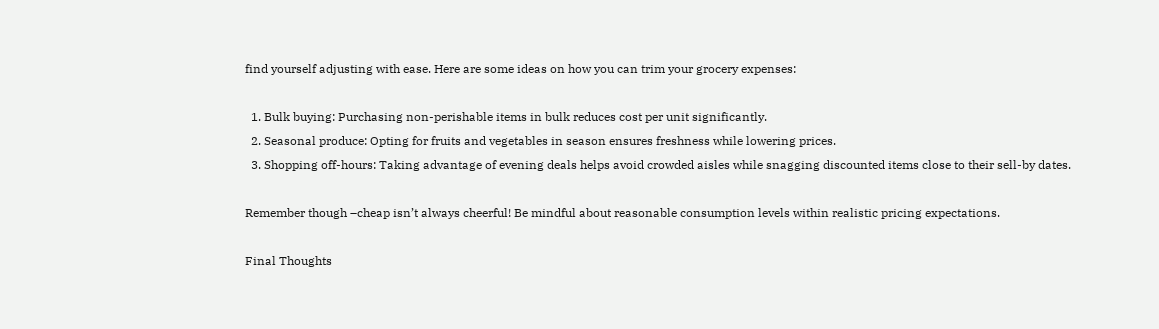find yourself adjusting with ease. Here are some ideas on how you can trim your grocery expenses:

  1. Bulk buying: Purchasing non-perishable items in bulk reduces cost per unit significantly.
  2. Seasonal produce: Opting for fruits and vegetables in season ensures freshness while lowering prices.
  3. Shopping off-hours: Taking advantage of evening deals helps avoid crowded aisles while snagging discounted items close to their sell-by dates.

Remember though –cheap isn’t always cheerful! Be mindful about reasonable consumption levels within realistic pricing expectations.

Final Thoughts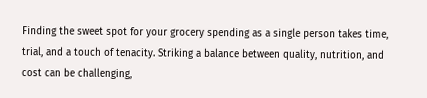Finding the sweet spot for your grocery spending as a single person takes time, trial, and a touch of tenacity. Striking a balance between quality, nutrition, and cost can be challenging,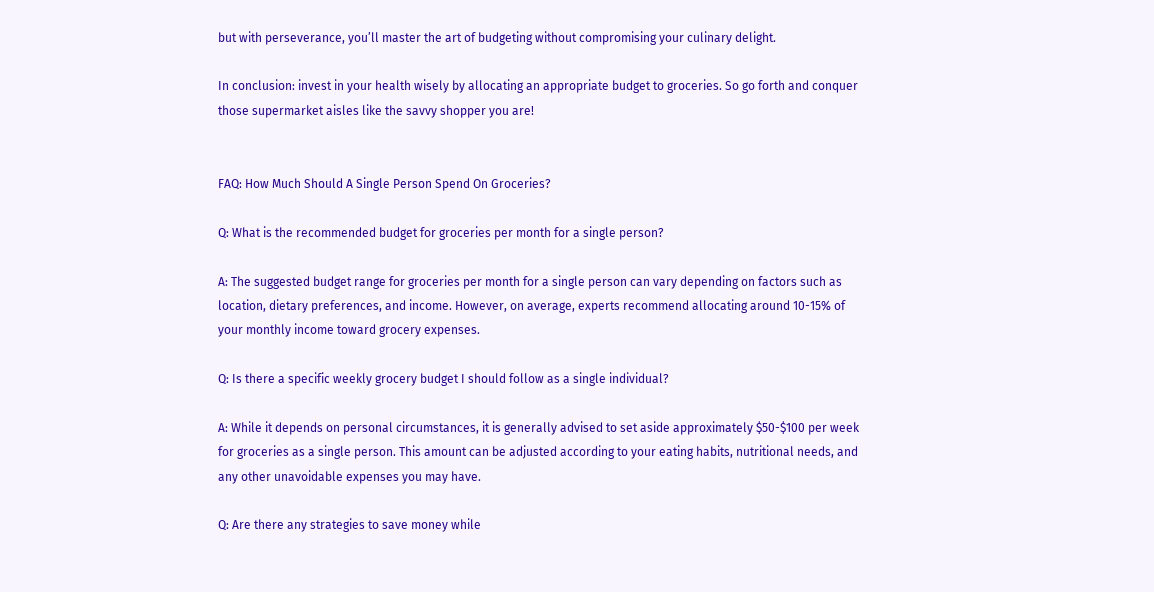but with perseverance, you’ll master the art of budgeting without compromising your culinary delight.

In conclusion: invest in your health wisely by allocating an appropriate budget to groceries. So go forth and conquer those supermarket aisles like the savvy shopper you are!


FAQ: How Much Should A Single Person Spend On Groceries?

Q: What is the recommended budget for groceries per month for a single person?

A: The suggested budget range for groceries per month for a single person can vary depending on factors such as location, dietary preferences, and income. However, on average, experts recommend allocating around 10-15% of your monthly income toward grocery expenses.

Q: Is there a specific weekly grocery budget I should follow as a single individual?

A: While it depends on personal circumstances, it is generally advised to set aside approximately $50-$100 per week for groceries as a single person. This amount can be adjusted according to your eating habits, nutritional needs, and any other unavoidable expenses you may have.

Q: Are there any strategies to save money while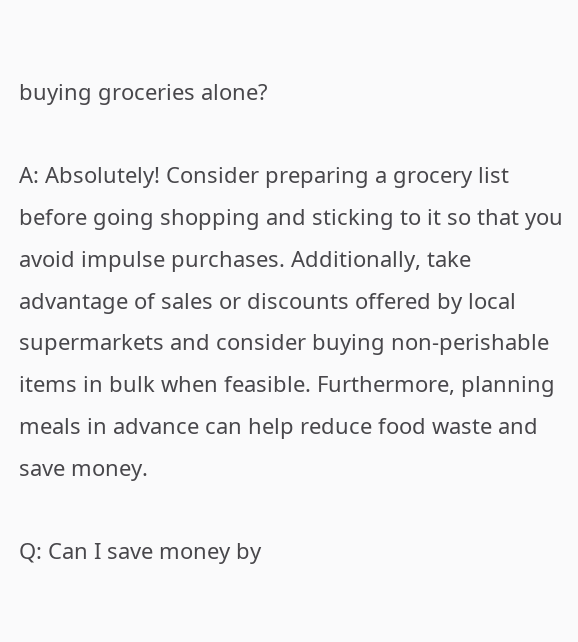buying groceries alone?

A: Absolutely! Consider preparing a grocery list before going shopping and sticking to it so that you avoid impulse purchases. Additionally, take advantage of sales or discounts offered by local supermarkets and consider buying non-perishable items in bulk when feasible. Furthermore, planning meals in advance can help reduce food waste and save money.

Q: Can I save money by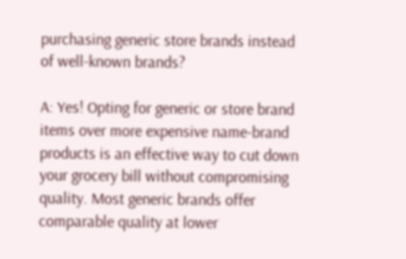purchasing generic store brands instead of well-known brands?

A: Yes! Opting for generic or store brand items over more expensive name-brand products is an effective way to cut down your grocery bill without compromising quality. Most generic brands offer comparable quality at lower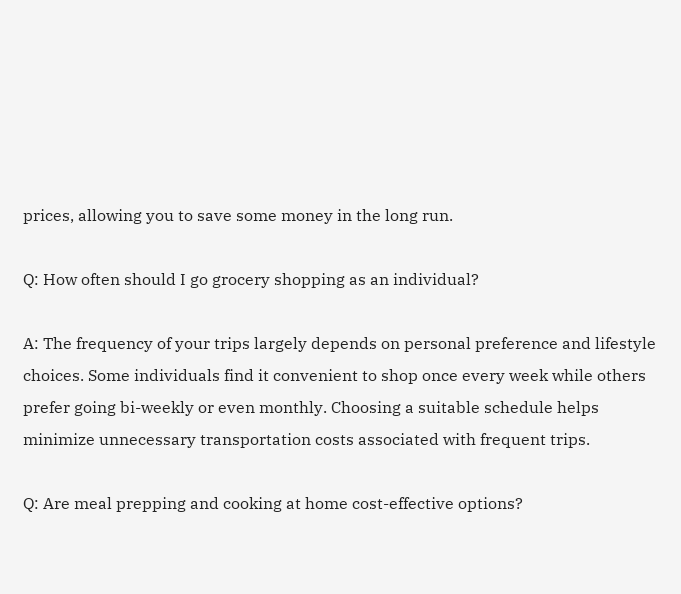prices, allowing you to save some money in the long run.

Q: How often should I go grocery shopping as an individual?

A: The frequency of your trips largely depends on personal preference and lifestyle choices. Some individuals find it convenient to shop once every week while others prefer going bi-weekly or even monthly. Choosing a suitable schedule helps minimize unnecessary transportation costs associated with frequent trips.

Q: Are meal prepping and cooking at home cost-effective options?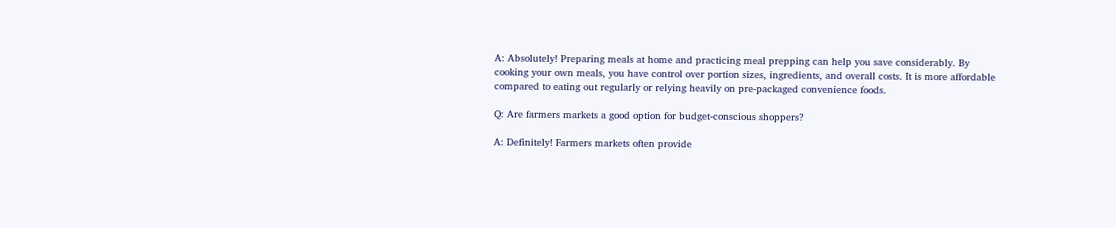A: Absolutely! Preparing meals at home and practicing meal prepping can help you save considerably. By cooking your own meals, you have control over portion sizes, ingredients, and overall costs. It is more affordable compared to eating out regularly or relying heavily on pre-packaged convenience foods.

Q: Are farmers markets a good option for budget-conscious shoppers?

A: Definitely! Farmers markets often provide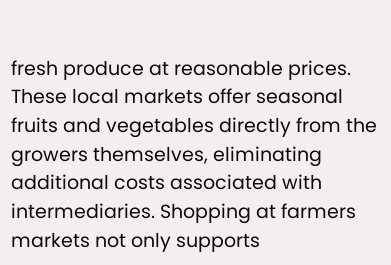fresh produce at reasonable prices. These local markets offer seasonal fruits and vegetables directly from the growers themselves, eliminating additional costs associated with intermediaries. Shopping at farmers markets not only supports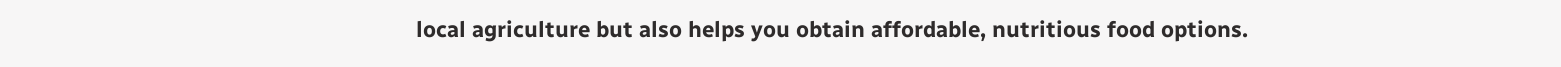local agriculture but also helps you obtain affordable, nutritious food options.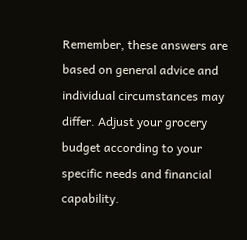Remember, these answers are based on general advice and individual circumstances may differ. Adjust your grocery budget according to your specific needs and financial capability.